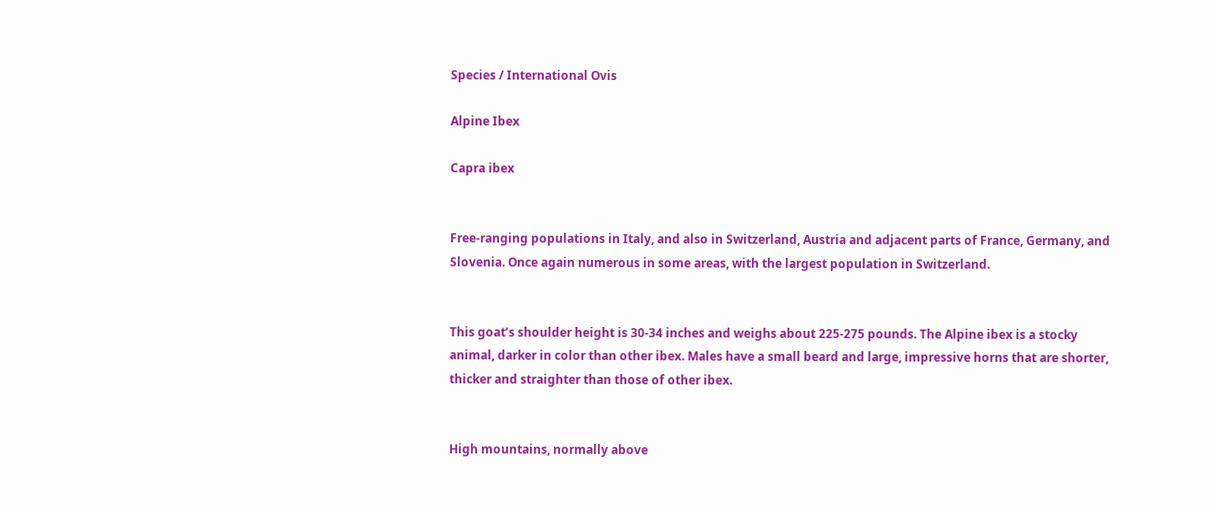Species / International Ovis

Alpine Ibex

Capra ibex


Free-ranging populations in Italy, and also in Switzerland, Austria and adjacent parts of France, Germany, and Slovenia. Once again numerous in some areas, with the largest population in Switzerland.


This goat’s shoulder height is 30-34 inches and weighs about 225-275 pounds. The Alpine ibex is a stocky animal, darker in color than other ibex. Males have a small beard and large, impressive horns that are shorter, thicker and straighter than those of other ibex.


High mountains, normally above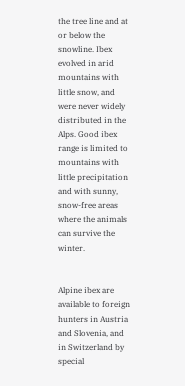the tree line and at or below the snowline. Ibex evolved in arid mountains with little snow, and were never widely distributed in the Alps. Good ibex range is limited to mountains with little precipitation and with sunny, snow-free areas where the animals can survive the winter.


Alpine ibex are available to foreign hunters in Austria and Slovenia, and in Switzerland by special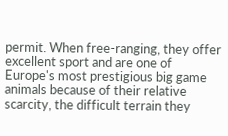permit. When free-ranging, they offer excellent sport and are one of Europe's most prestigious big game animals because of their relative scarcity, the difficult terrain they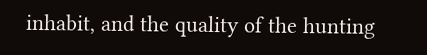inhabit, and the quality of the hunting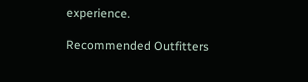experience.

Recommended Outfitters